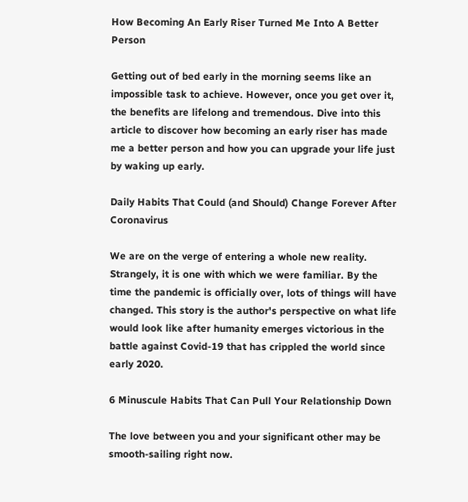How Becoming An Early Riser Turned Me Into A Better Person

Getting out of bed early in the morning seems like an impossible task to achieve. However, once you get over it, the benefits are lifelong and tremendous. Dive into this article to discover how becoming an early riser has made me a better person and how you can upgrade your life just by waking up early.

Daily Habits That Could (and Should) Change Forever After Coronavirus

We are on the verge of entering a whole new reality. Strangely, it is one with which we were familiar. By the time the pandemic is officially over, lots of things will have changed. This story is the author's perspective on what life would look like after humanity emerges victorious in the battle against Covid-19 that has crippled the world since early 2020.

6 Minuscule Habits That Can Pull Your Relationship Down

The love between you and your significant other may be smooth-sailing right now.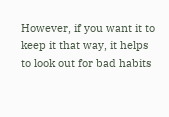However, if you want it to keep it that way, it helps to look out for bad habits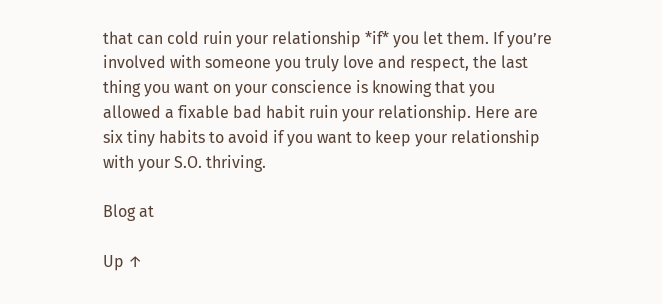that can cold ruin your relationship *if* you let them. If you’re involved with someone you truly love and respect, the last thing you want on your conscience is knowing that you allowed a fixable bad habit ruin your relationship. Here are six tiny habits to avoid if you want to keep your relationship with your S.O. thriving.

Blog at

Up ↑